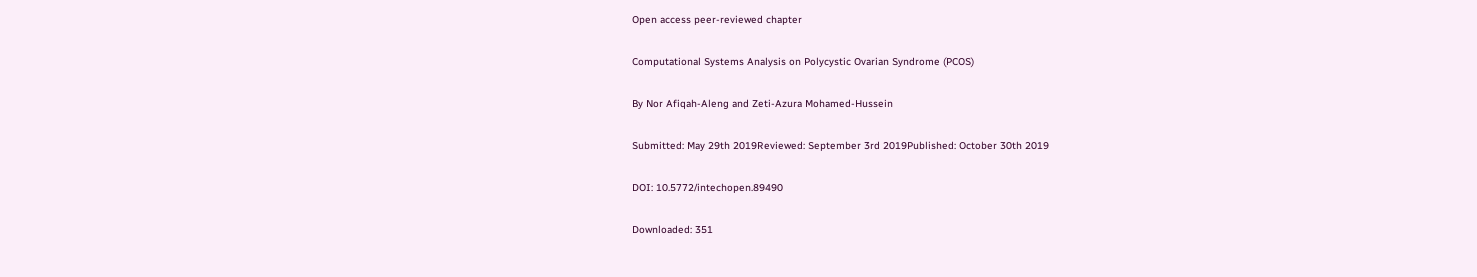Open access peer-reviewed chapter

Computational Systems Analysis on Polycystic Ovarian Syndrome (PCOS)

By Nor Afiqah-Aleng and Zeti-Azura Mohamed-Hussein

Submitted: May 29th 2019Reviewed: September 3rd 2019Published: October 30th 2019

DOI: 10.5772/intechopen.89490

Downloaded: 351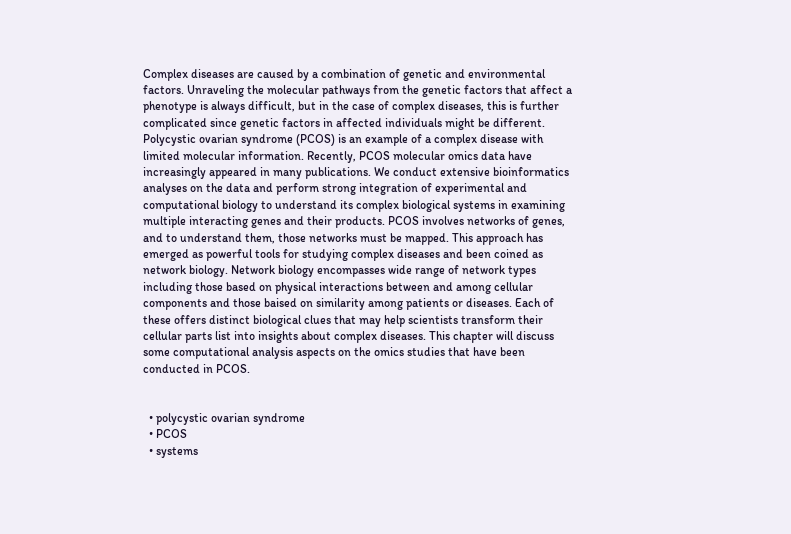Complex diseases are caused by a combination of genetic and environmental factors. Unraveling the molecular pathways from the genetic factors that affect a phenotype is always difficult, but in the case of complex diseases, this is further complicated since genetic factors in affected individuals might be different. Polycystic ovarian syndrome (PCOS) is an example of a complex disease with limited molecular information. Recently, PCOS molecular omics data have increasingly appeared in many publications. We conduct extensive bioinformatics analyses on the data and perform strong integration of experimental and computational biology to understand its complex biological systems in examining multiple interacting genes and their products. PCOS involves networks of genes, and to understand them, those networks must be mapped. This approach has emerged as powerful tools for studying complex diseases and been coined as network biology. Network biology encompasses wide range of network types including those based on physical interactions between and among cellular components and those baised on similarity among patients or diseases. Each of these offers distinct biological clues that may help scientists transform their cellular parts list into insights about complex diseases. This chapter will discuss some computational analysis aspects on the omics studies that have been conducted in PCOS.


  • polycystic ovarian syndrome
  • PCOS
  • systems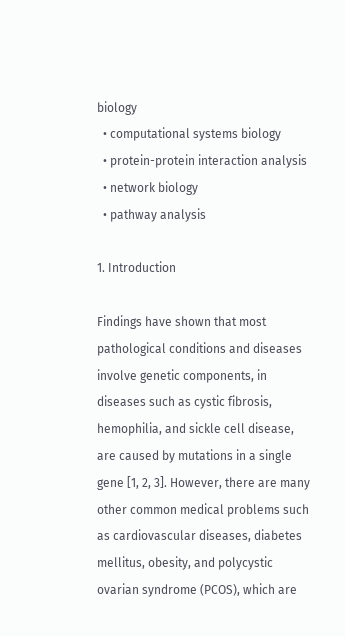biology
  • computational systems biology
  • protein-protein interaction analysis
  • network biology
  • pathway analysis

1. Introduction

Findings have shown that most pathological conditions and diseases involve genetic components, in diseases such as cystic fibrosis, hemophilia, and sickle cell disease, are caused by mutations in a single gene [1, 2, 3]. However, there are many other common medical problems such as cardiovascular diseases, diabetes mellitus, obesity, and polycystic ovarian syndrome (PCOS), which are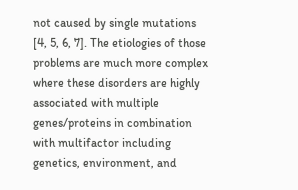not caused by single mutations [4, 5, 6, 7]. The etiologies of those problems are much more complex where these disorders are highly associated with multiple genes/proteins in combination with multifactor including genetics, environment, and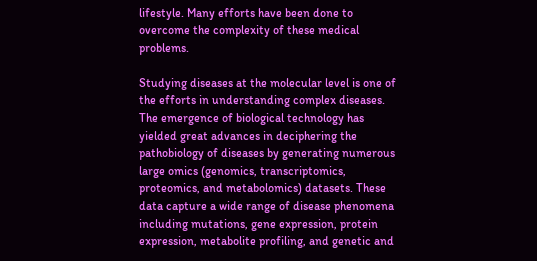lifestyle. Many efforts have been done to overcome the complexity of these medical problems.

Studying diseases at the molecular level is one of the efforts in understanding complex diseases. The emergence of biological technology has yielded great advances in deciphering the pathobiology of diseases by generating numerous large omics (genomics, transcriptomics, proteomics, and metabolomics) datasets. These data capture a wide range of disease phenomena including mutations, gene expression, protein expression, metabolite profiling, and genetic and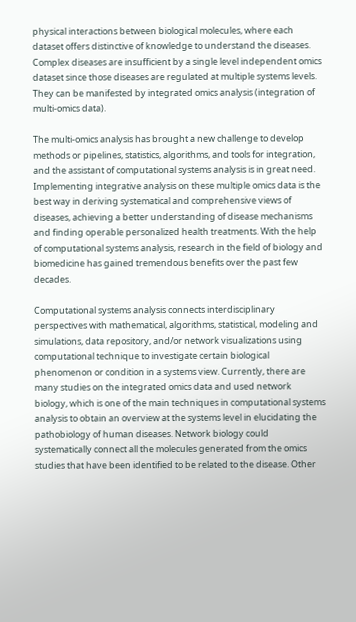physical interactions between biological molecules, where each dataset offers distinctive of knowledge to understand the diseases. Complex diseases are insufficient by a single level independent omics dataset since those diseases are regulated at multiple systems levels. They can be manifested by integrated omics analysis (integration of multi-omics data).

The multi-omics analysis has brought a new challenge to develop methods or pipelines, statistics, algorithms, and tools for integration, and the assistant of computational systems analysis is in great need. Implementing integrative analysis on these multiple omics data is the best way in deriving systematical and comprehensive views of diseases, achieving a better understanding of disease mechanisms and finding operable personalized health treatments. With the help of computational systems analysis, research in the field of biology and biomedicine has gained tremendous benefits over the past few decades.

Computational systems analysis connects interdisciplinary perspectives with mathematical, algorithms, statistical, modeling and simulations, data repository, and/or network visualizations using computational technique to investigate certain biological phenomenon or condition in a systems view. Currently, there are many studies on the integrated omics data and used network biology, which is one of the main techniques in computational systems analysis to obtain an overview at the systems level in elucidating the pathobiology of human diseases. Network biology could systematically connect all the molecules generated from the omics studies that have been identified to be related to the disease. Other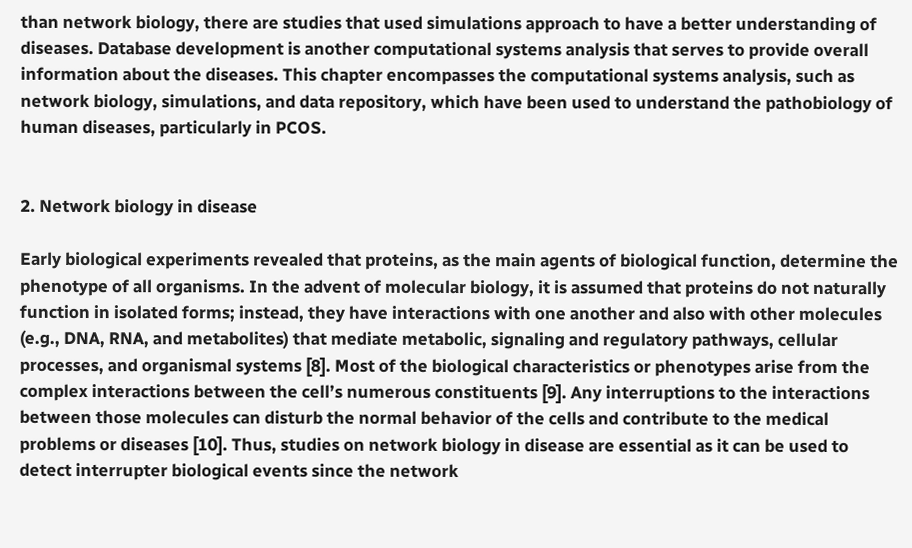than network biology, there are studies that used simulations approach to have a better understanding of diseases. Database development is another computational systems analysis that serves to provide overall information about the diseases. This chapter encompasses the computational systems analysis, such as network biology, simulations, and data repository, which have been used to understand the pathobiology of human diseases, particularly in PCOS.


2. Network biology in disease

Early biological experiments revealed that proteins, as the main agents of biological function, determine the phenotype of all organisms. In the advent of molecular biology, it is assumed that proteins do not naturally function in isolated forms; instead, they have interactions with one another and also with other molecules (e.g., DNA, RNA, and metabolites) that mediate metabolic, signaling and regulatory pathways, cellular processes, and organismal systems [8]. Most of the biological characteristics or phenotypes arise from the complex interactions between the cell’s numerous constituents [9]. Any interruptions to the interactions between those molecules can disturb the normal behavior of the cells and contribute to the medical problems or diseases [10]. Thus, studies on network biology in disease are essential as it can be used to detect interrupter biological events since the network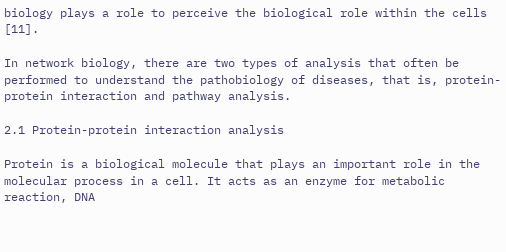biology plays a role to perceive the biological role within the cells [11].

In network biology, there are two types of analysis that often be performed to understand the pathobiology of diseases, that is, protein-protein interaction and pathway analysis.

2.1 Protein-protein interaction analysis

Protein is a biological molecule that plays an important role in the molecular process in a cell. It acts as an enzyme for metabolic reaction, DNA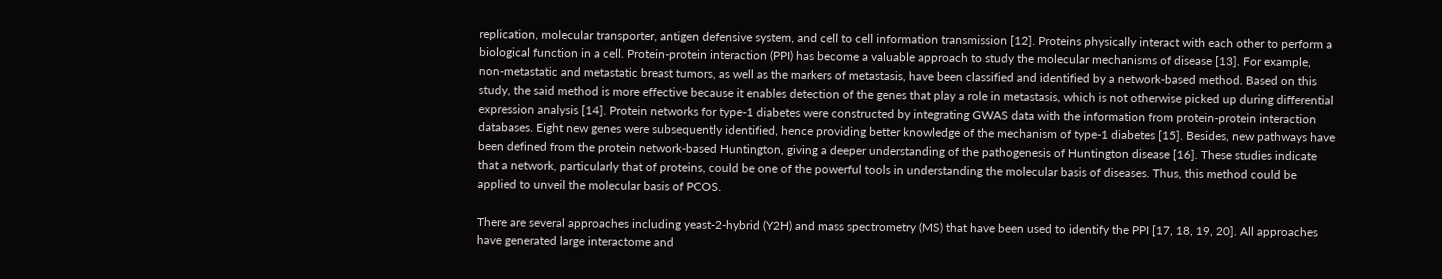replication, molecular transporter, antigen defensive system, and cell to cell information transmission [12]. Proteins physically interact with each other to perform a biological function in a cell. Protein-protein interaction (PPI) has become a valuable approach to study the molecular mechanisms of disease [13]. For example, non-metastatic and metastatic breast tumors, as well as the markers of metastasis, have been classified and identified by a network-based method. Based on this study, the said method is more effective because it enables detection of the genes that play a role in metastasis, which is not otherwise picked up during differential expression analysis [14]. Protein networks for type-1 diabetes were constructed by integrating GWAS data with the information from protein-protein interaction databases. Eight new genes were subsequently identified, hence providing better knowledge of the mechanism of type-1 diabetes [15]. Besides, new pathways have been defined from the protein network-based Huntington, giving a deeper understanding of the pathogenesis of Huntington disease [16]. These studies indicate that a network, particularly that of proteins, could be one of the powerful tools in understanding the molecular basis of diseases. Thus, this method could be applied to unveil the molecular basis of PCOS.

There are several approaches including yeast-2-hybrid (Y2H) and mass spectrometry (MS) that have been used to identify the PPI [17, 18, 19, 20]. All approaches have generated large interactome and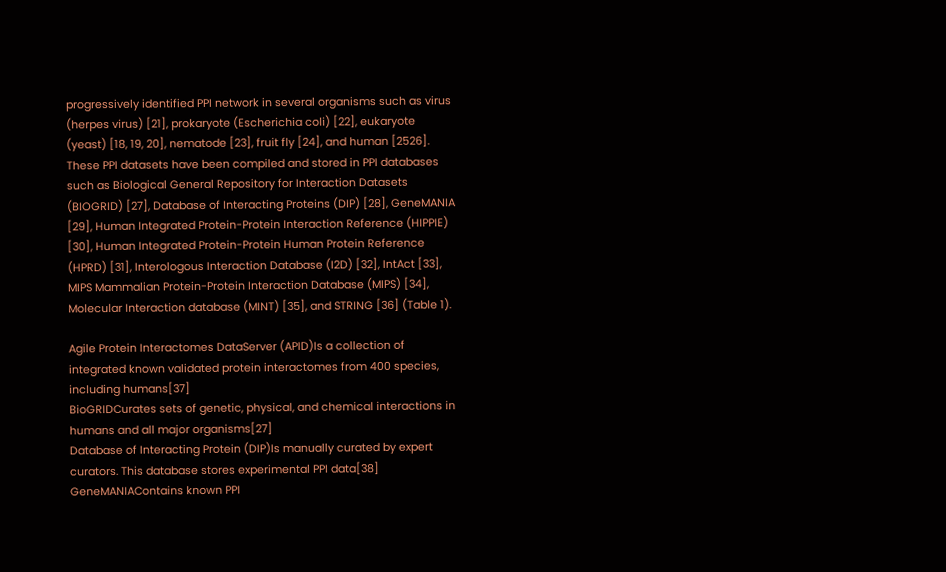progressively identified PPI network in several organisms such as virus (herpes virus) [21], prokaryote (Escherichia coli) [22], eukaryote (yeast) [18, 19, 20], nematode [23], fruit fly [24], and human [2526]. These PPI datasets have been compiled and stored in PPI databases such as Biological General Repository for Interaction Datasets (BIOGRID) [27], Database of Interacting Proteins (DIP) [28], GeneMANIA [29], Human Integrated Protein-Protein Interaction Reference (HIPPIE) [30], Human Integrated Protein-Protein Human Protein Reference (HPRD) [31], Interologous Interaction Database (I2D) [32], IntAct [33], MIPS Mammalian Protein-Protein Interaction Database (MIPS) [34], Molecular Interaction database (MINT) [35], and STRING [36] (Table 1).

Agile Protein Interactomes DataServer (APID)Is a collection of integrated known validated protein interactomes from 400 species, including humans[37]
BioGRIDCurates sets of genetic, physical, and chemical interactions in humans and all major organisms[27]
Database of Interacting Protein (DIP)Is manually curated by expert curators. This database stores experimental PPI data[38]
GeneMANIAContains known PPI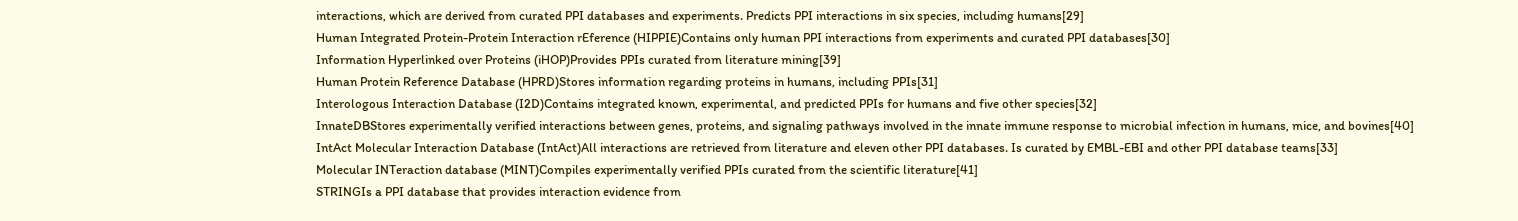interactions, which are derived from curated PPI databases and experiments. Predicts PPI interactions in six species, including humans[29]
Human Integrated Protein-Protein Interaction rEference (HIPPIE)Contains only human PPI interactions from experiments and curated PPI databases[30]
Information Hyperlinked over Proteins (iHOP)Provides PPIs curated from literature mining[39]
Human Protein Reference Database (HPRD)Stores information regarding proteins in humans, including PPIs[31]
Interologous Interaction Database (I2D)Contains integrated known, experimental, and predicted PPIs for humans and five other species[32]
InnateDBStores experimentally verified interactions between genes, proteins, and signaling pathways involved in the innate immune response to microbial infection in humans, mice, and bovines[40]
IntAct Molecular Interaction Database (IntAct)All interactions are retrieved from literature and eleven other PPI databases. Is curated by EMBL-EBI and other PPI database teams[33]
Molecular INTeraction database (MINT)Compiles experimentally verified PPIs curated from the scientific literature[41]
STRINGIs a PPI database that provides interaction evidence from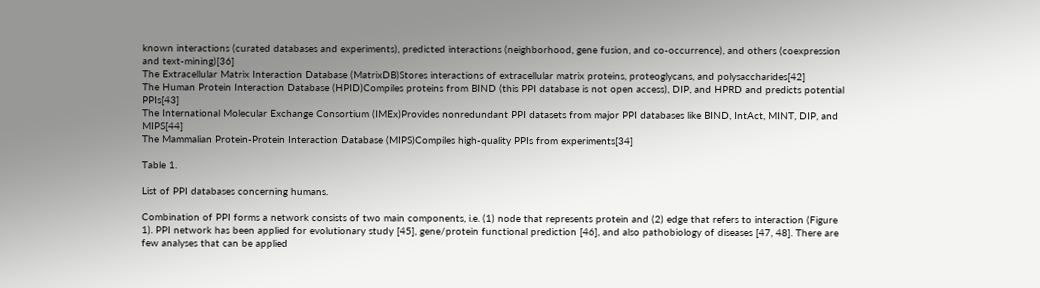known interactions (curated databases and experiments), predicted interactions (neighborhood, gene fusion, and co-occurrence), and others (coexpression and text-mining)[36]
The Extracellular Matrix Interaction Database (MatrixDB)Stores interactions of extracellular matrix proteins, proteoglycans, and polysaccharides[42]
The Human Protein Interaction Database (HPID)Compiles proteins from BIND (this PPI database is not open access), DIP, and HPRD and predicts potential PPIs[43]
The International Molecular Exchange Consortium (IMEx)Provides nonredundant PPI datasets from major PPI databases like BIND, IntAct, MINT, DIP, and MIPS[44]
The Mammalian Protein-Protein Interaction Database (MIPS)Compiles high-quality PPIs from experiments[34]

Table 1.

List of PPI databases concerning humans.

Combination of PPI forms a network consists of two main components, i.e. (1) node that represents protein and (2) edge that refers to interaction (Figure 1). PPI network has been applied for evolutionary study [45], gene/protein functional prediction [46], and also pathobiology of diseases [47, 48]. There are few analyses that can be applied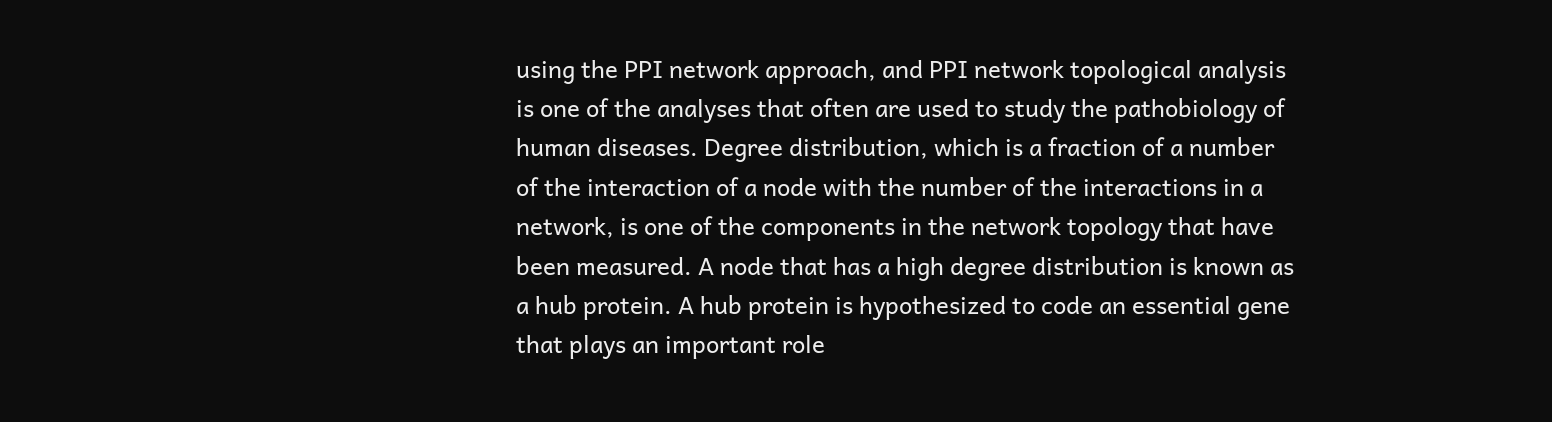using the PPI network approach, and PPI network topological analysis is one of the analyses that often are used to study the pathobiology of human diseases. Degree distribution, which is a fraction of a number of the interaction of a node with the number of the interactions in a network, is one of the components in the network topology that have been measured. A node that has a high degree distribution is known as a hub protein. A hub protein is hypothesized to code an essential gene that plays an important role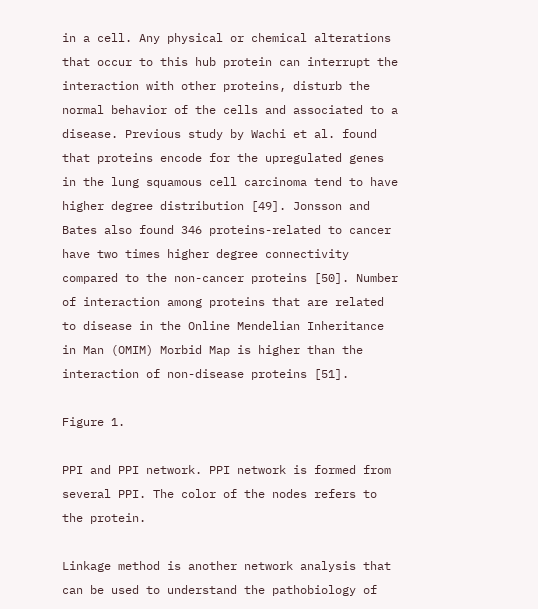in a cell. Any physical or chemical alterations that occur to this hub protein can interrupt the interaction with other proteins, disturb the normal behavior of the cells and associated to a disease. Previous study by Wachi et al. found that proteins encode for the upregulated genes in the lung squamous cell carcinoma tend to have higher degree distribution [49]. Jonsson and Bates also found 346 proteins-related to cancer have two times higher degree connectivity compared to the non-cancer proteins [50]. Number of interaction among proteins that are related to disease in the Online Mendelian Inheritance in Man (OMIM) Morbid Map is higher than the interaction of non-disease proteins [51].

Figure 1.

PPI and PPI network. PPI network is formed from several PPI. The color of the nodes refers to the protein.

Linkage method is another network analysis that can be used to understand the pathobiology of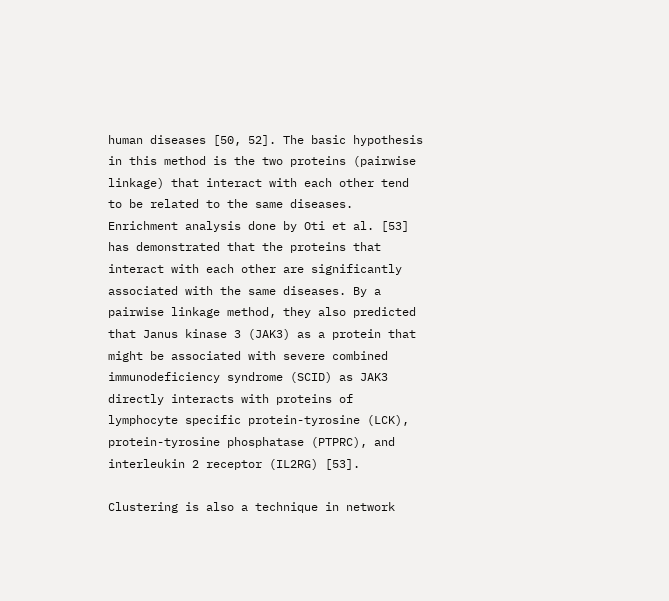human diseases [50, 52]. The basic hypothesis in this method is the two proteins (pairwise linkage) that interact with each other tend to be related to the same diseases. Enrichment analysis done by Oti et al. [53] has demonstrated that the proteins that interact with each other are significantly associated with the same diseases. By a pairwise linkage method, they also predicted that Janus kinase 3 (JAK3) as a protein that might be associated with severe combined immunodeficiency syndrome (SCID) as JAK3 directly interacts with proteins of lymphocyte specific protein-tyrosine (LCK), protein-tyrosine phosphatase (PTPRC), and interleukin 2 receptor (IL2RG) [53].

Clustering is also a technique in network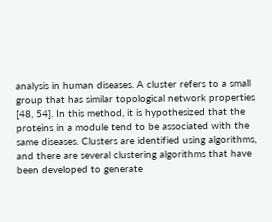analysis in human diseases. A cluster refers to a small group that has similar topological network properties [48, 54]. In this method, it is hypothesized that the proteins in a module tend to be associated with the same diseases. Clusters are identified using algorithms, and there are several clustering algorithms that have been developed to generate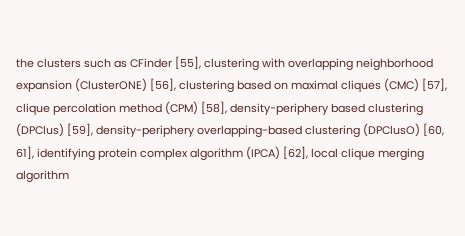the clusters such as CFinder [55], clustering with overlapping neighborhood expansion (ClusterONE) [56], clustering based on maximal cliques (CMC) [57], clique percolation method (CPM) [58], density-periphery based clustering (DPClus) [59], density-periphery overlapping-based clustering (DPClusO) [60, 61], identifying protein complex algorithm (IPCA) [62], local clique merging algorithm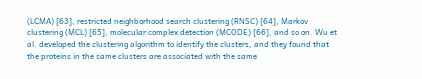(LCMA) [63], restricted neighborhood search clustering (RNSC) [64], Markov clustering (MCL) [65], molecular complex detection (MCODE) [66], and so on. Wu et al. developed the clustering algorithm to identify the clusters, and they found that the proteins in the same clusters are associated with the same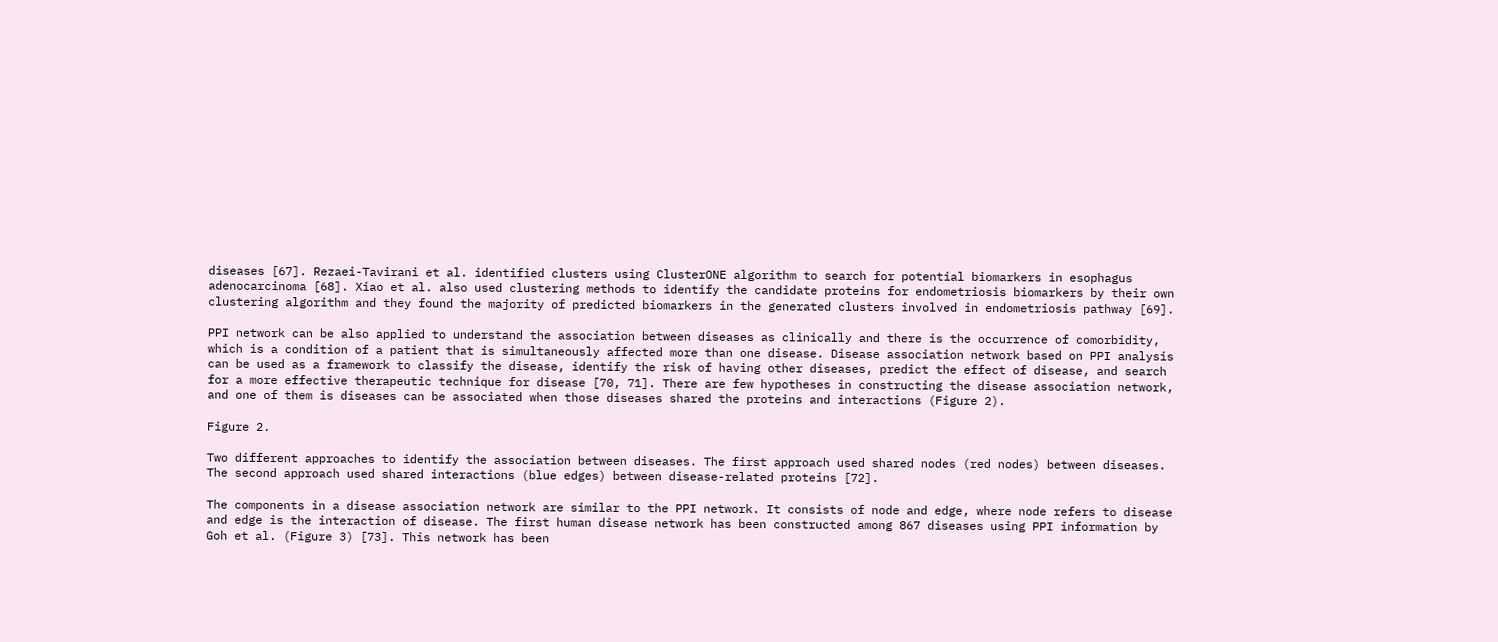diseases [67]. Rezaei-Tavirani et al. identified clusters using ClusterONE algorithm to search for potential biomarkers in esophagus adenocarcinoma [68]. Xiao et al. also used clustering methods to identify the candidate proteins for endometriosis biomarkers by their own clustering algorithm and they found the majority of predicted biomarkers in the generated clusters involved in endometriosis pathway [69].

PPI network can be also applied to understand the association between diseases as clinically and there is the occurrence of comorbidity, which is a condition of a patient that is simultaneously affected more than one disease. Disease association network based on PPI analysis can be used as a framework to classify the disease, identify the risk of having other diseases, predict the effect of disease, and search for a more effective therapeutic technique for disease [70, 71]. There are few hypotheses in constructing the disease association network, and one of them is diseases can be associated when those diseases shared the proteins and interactions (Figure 2).

Figure 2.

Two different approaches to identify the association between diseases. The first approach used shared nodes (red nodes) between diseases. The second approach used shared interactions (blue edges) between disease-related proteins [72].

The components in a disease association network are similar to the PPI network. It consists of node and edge, where node refers to disease and edge is the interaction of disease. The first human disease network has been constructed among 867 diseases using PPI information by Goh et al. (Figure 3) [73]. This network has been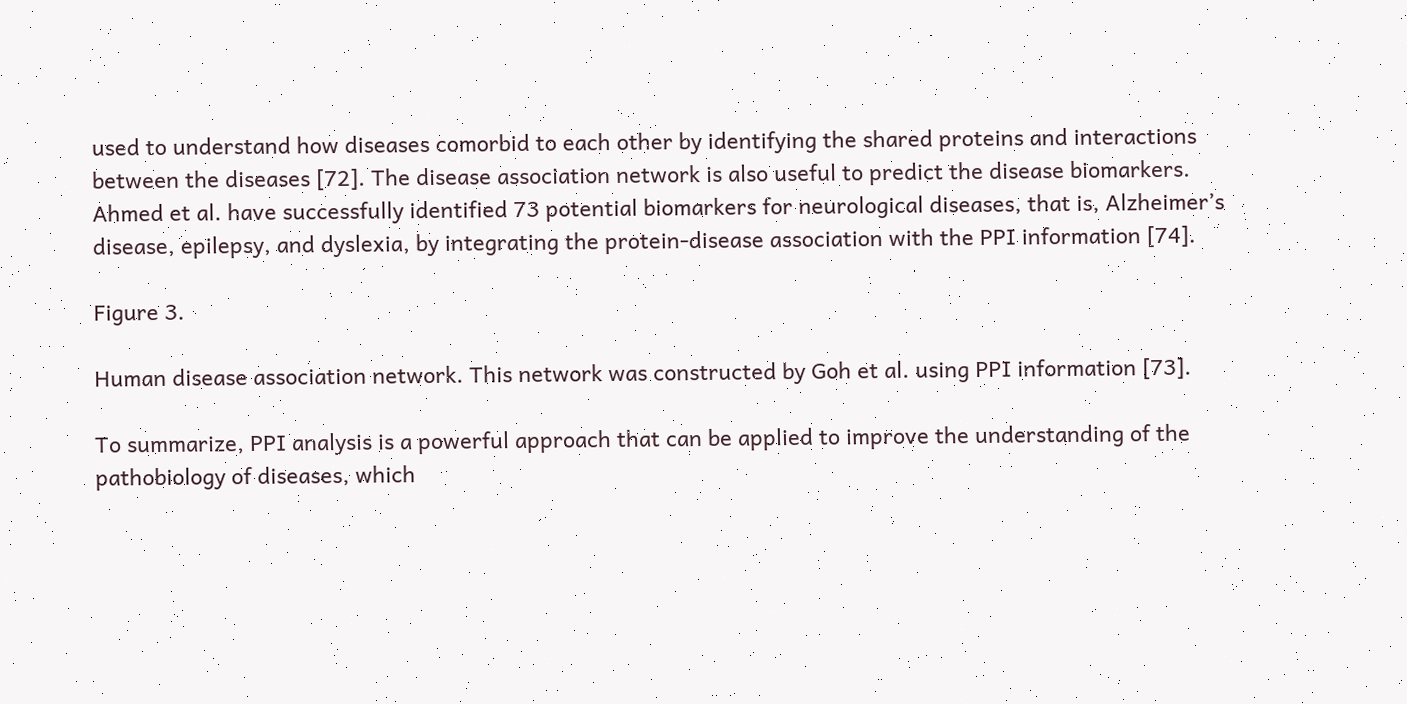used to understand how diseases comorbid to each other by identifying the shared proteins and interactions between the diseases [72]. The disease association network is also useful to predict the disease biomarkers. Ahmed et al. have successfully identified 73 potential biomarkers for neurological diseases, that is, Alzheimer’s disease, epilepsy, and dyslexia, by integrating the protein-disease association with the PPI information [74].

Figure 3.

Human disease association network. This network was constructed by Goh et al. using PPI information [73].

To summarize, PPI analysis is a powerful approach that can be applied to improve the understanding of the pathobiology of diseases, which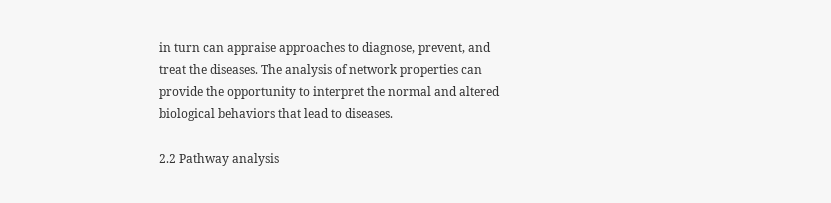in turn can appraise approaches to diagnose, prevent, and treat the diseases. The analysis of network properties can provide the opportunity to interpret the normal and altered biological behaviors that lead to diseases.

2.2 Pathway analysis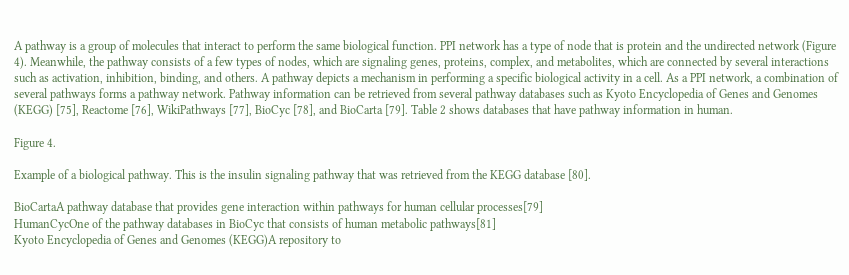A pathway is a group of molecules that interact to perform the same biological function. PPI network has a type of node that is protein and the undirected network (Figure 4). Meanwhile, the pathway consists of a few types of nodes, which are signaling genes, proteins, complex, and metabolites, which are connected by several interactions such as activation, inhibition, binding, and others. A pathway depicts a mechanism in performing a specific biological activity in a cell. As a PPI network, a combination of several pathways forms a pathway network. Pathway information can be retrieved from several pathway databases such as Kyoto Encyclopedia of Genes and Genomes (KEGG) [75], Reactome [76], WikiPathways [77], BioCyc [78], and BioCarta [79]. Table 2 shows databases that have pathway information in human.

Figure 4.

Example of a biological pathway. This is the insulin signaling pathway that was retrieved from the KEGG database [80].

BioCartaA pathway database that provides gene interaction within pathways for human cellular processes[79]
HumanCycOne of the pathway databases in BioCyc that consists of human metabolic pathways[81]
Kyoto Encyclopedia of Genes and Genomes (KEGG)A repository to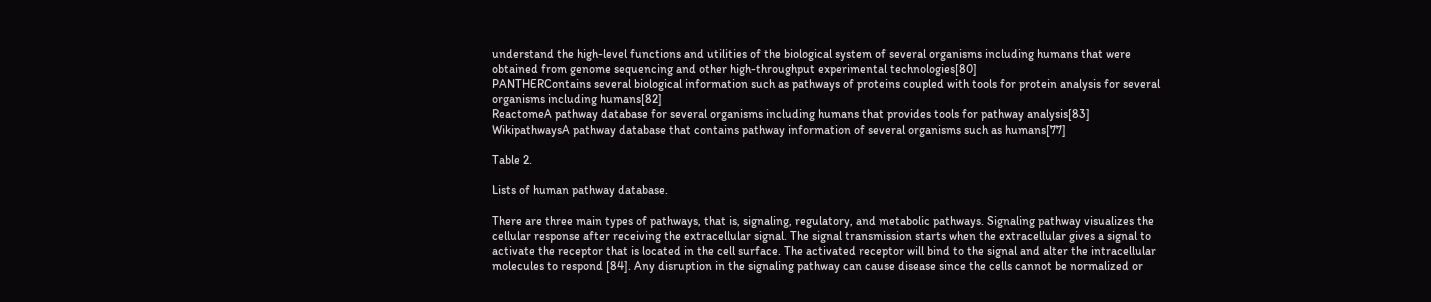understand the high-level functions and utilities of the biological system of several organisms including humans that were obtained from genome sequencing and other high-throughput experimental technologies[80]
PANTHERContains several biological information such as pathways of proteins coupled with tools for protein analysis for several organisms including humans[82]
ReactomeA pathway database for several organisms including humans that provides tools for pathway analysis[83]
WikipathwaysA pathway database that contains pathway information of several organisms such as humans[77]

Table 2.

Lists of human pathway database.

There are three main types of pathways, that is, signaling, regulatory, and metabolic pathways. Signaling pathway visualizes the cellular response after receiving the extracellular signal. The signal transmission starts when the extracellular gives a signal to activate the receptor that is located in the cell surface. The activated receptor will bind to the signal and alter the intracellular molecules to respond [84]. Any disruption in the signaling pathway can cause disease since the cells cannot be normalized or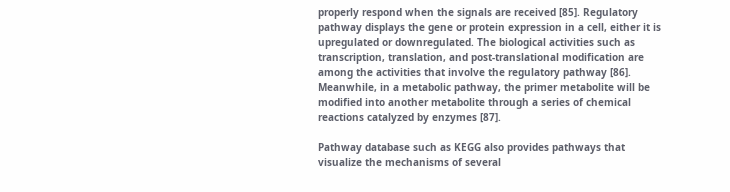properly respond when the signals are received [85]. Regulatory pathway displays the gene or protein expression in a cell, either it is upregulated or downregulated. The biological activities such as transcription, translation, and post-translational modification are among the activities that involve the regulatory pathway [86]. Meanwhile, in a metabolic pathway, the primer metabolite will be modified into another metabolite through a series of chemical reactions catalyzed by enzymes [87].

Pathway database such as KEGG also provides pathways that visualize the mechanisms of several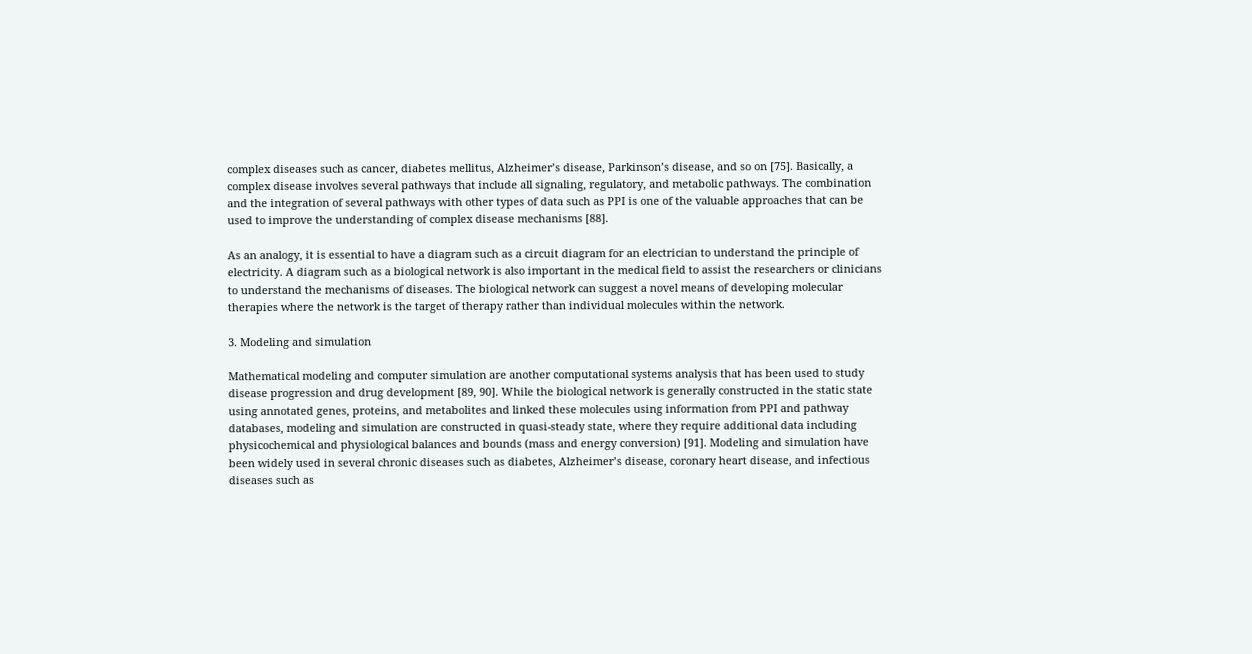complex diseases such as cancer, diabetes mellitus, Alzheimer’s disease, Parkinson’s disease, and so on [75]. Basically, a complex disease involves several pathways that include all signaling, regulatory, and metabolic pathways. The combination and the integration of several pathways with other types of data such as PPI is one of the valuable approaches that can be used to improve the understanding of complex disease mechanisms [88].

As an analogy, it is essential to have a diagram such as a circuit diagram for an electrician to understand the principle of electricity. A diagram such as a biological network is also important in the medical field to assist the researchers or clinicians to understand the mechanisms of diseases. The biological network can suggest a novel means of developing molecular therapies where the network is the target of therapy rather than individual molecules within the network.

3. Modeling and simulation

Mathematical modeling and computer simulation are another computational systems analysis that has been used to study disease progression and drug development [89, 90]. While the biological network is generally constructed in the static state using annotated genes, proteins, and metabolites and linked these molecules using information from PPI and pathway databases, modeling and simulation are constructed in quasi-steady state, where they require additional data including physicochemical and physiological balances and bounds (mass and energy conversion) [91]. Modeling and simulation have been widely used in several chronic diseases such as diabetes, Alzheimer’s disease, coronary heart disease, and infectious diseases such as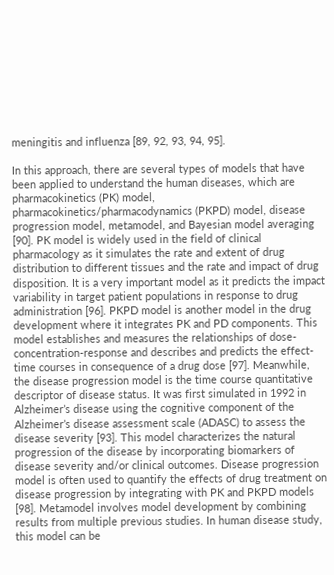meningitis and influenza [89, 92, 93, 94, 95].

In this approach, there are several types of models that have been applied to understand the human diseases, which are pharmacokinetics (PK) model, pharmacokinetics/pharmacodynamics (PKPD) model, disease progression model, metamodel, and Bayesian model averaging [90]. PK model is widely used in the field of clinical pharmacology as it simulates the rate and extent of drug distribution to different tissues and the rate and impact of drug disposition. It is a very important model as it predicts the impact variability in target patient populations in response to drug administration [96]. PKPD model is another model in the drug development where it integrates PK and PD components. This model establishes and measures the relationships of dose-concentration-response and describes and predicts the effect-time courses in consequence of a drug dose [97]. Meanwhile, the disease progression model is the time course quantitative descriptor of disease status. It was first simulated in 1992 in Alzheimer’s disease using the cognitive component of the Alzheimer’s disease assessment scale (ADASC) to assess the disease severity [93]. This model characterizes the natural progression of the disease by incorporating biomarkers of disease severity and/or clinical outcomes. Disease progression model is often used to quantify the effects of drug treatment on disease progression by integrating with PK and PKPD models [98]. Metamodel involves model development by combining results from multiple previous studies. In human disease study, this model can be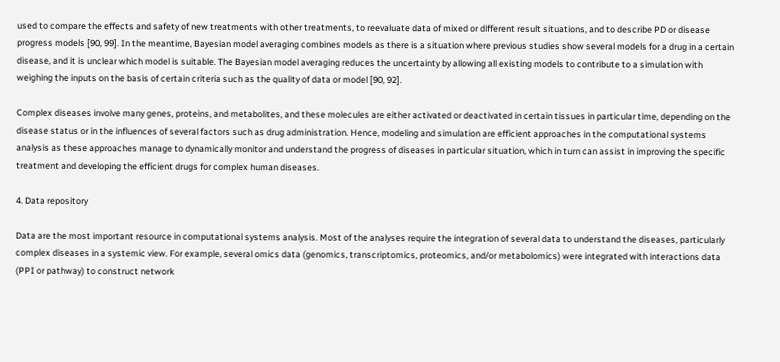used to compare the effects and safety of new treatments with other treatments, to reevaluate data of mixed or different result situations, and to describe PD or disease progress models [90, 99]. In the meantime, Bayesian model averaging combines models as there is a situation where previous studies show several models for a drug in a certain disease, and it is unclear which model is suitable. The Bayesian model averaging reduces the uncertainty by allowing all existing models to contribute to a simulation with weighing the inputs on the basis of certain criteria such as the quality of data or model [90, 92].

Complex diseases involve many genes, proteins, and metabolites, and these molecules are either activated or deactivated in certain tissues in particular time, depending on the disease status or in the influences of several factors such as drug administration. Hence, modeling and simulation are efficient approaches in the computational systems analysis as these approaches manage to dynamically monitor and understand the progress of diseases in particular situation, which in turn can assist in improving the specific treatment and developing the efficient drugs for complex human diseases.

4. Data repository

Data are the most important resource in computational systems analysis. Most of the analyses require the integration of several data to understand the diseases, particularly complex diseases in a systemic view. For example, several omics data (genomics, transcriptomics, proteomics, and/or metabolomics) were integrated with interactions data (PPI or pathway) to construct network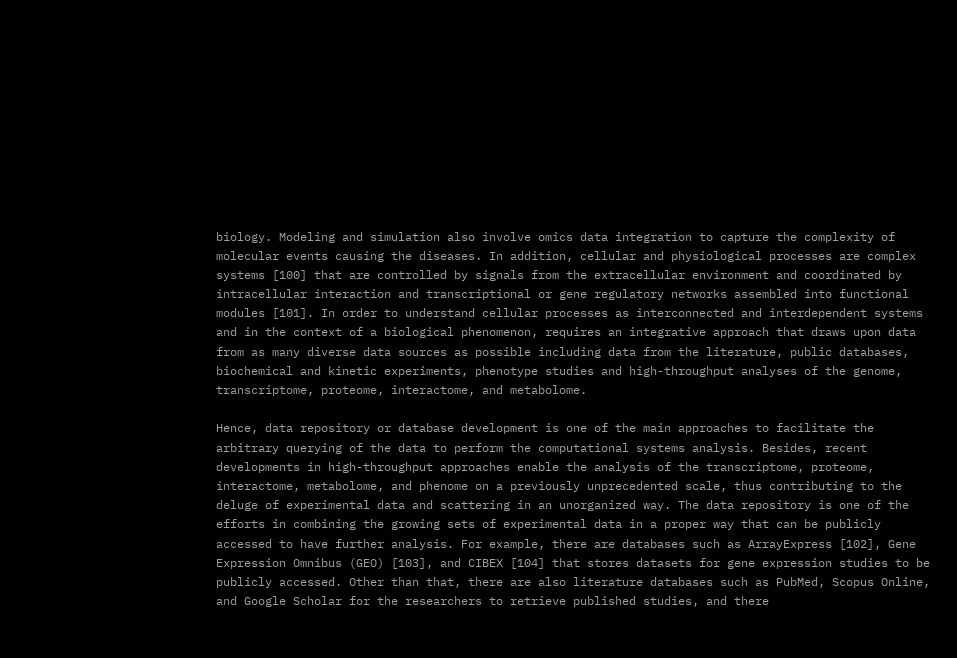biology. Modeling and simulation also involve omics data integration to capture the complexity of molecular events causing the diseases. In addition, cellular and physiological processes are complex systems [100] that are controlled by signals from the extracellular environment and coordinated by intracellular interaction and transcriptional or gene regulatory networks assembled into functional modules [101]. In order to understand cellular processes as interconnected and interdependent systems and in the context of a biological phenomenon, requires an integrative approach that draws upon data from as many diverse data sources as possible including data from the literature, public databases, biochemical and kinetic experiments, phenotype studies and high-throughput analyses of the genome, transcriptome, proteome, interactome, and metabolome.

Hence, data repository or database development is one of the main approaches to facilitate the arbitrary querying of the data to perform the computational systems analysis. Besides, recent developments in high-throughput approaches enable the analysis of the transcriptome, proteome, interactome, metabolome, and phenome on a previously unprecedented scale, thus contributing to the deluge of experimental data and scattering in an unorganized way. The data repository is one of the efforts in combining the growing sets of experimental data in a proper way that can be publicly accessed to have further analysis. For example, there are databases such as ArrayExpress [102], Gene Expression Omnibus (GEO) [103], and CIBEX [104] that stores datasets for gene expression studies to be publicly accessed. Other than that, there are also literature databases such as PubMed, Scopus Online, and Google Scholar for the researchers to retrieve published studies, and there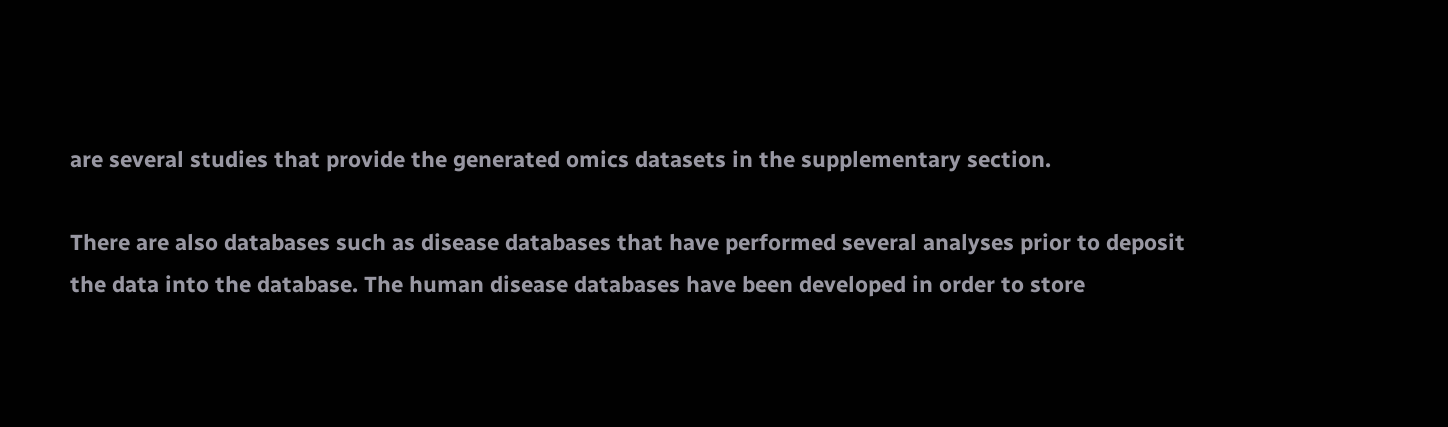are several studies that provide the generated omics datasets in the supplementary section.

There are also databases such as disease databases that have performed several analyses prior to deposit the data into the database. The human disease databases have been developed in order to store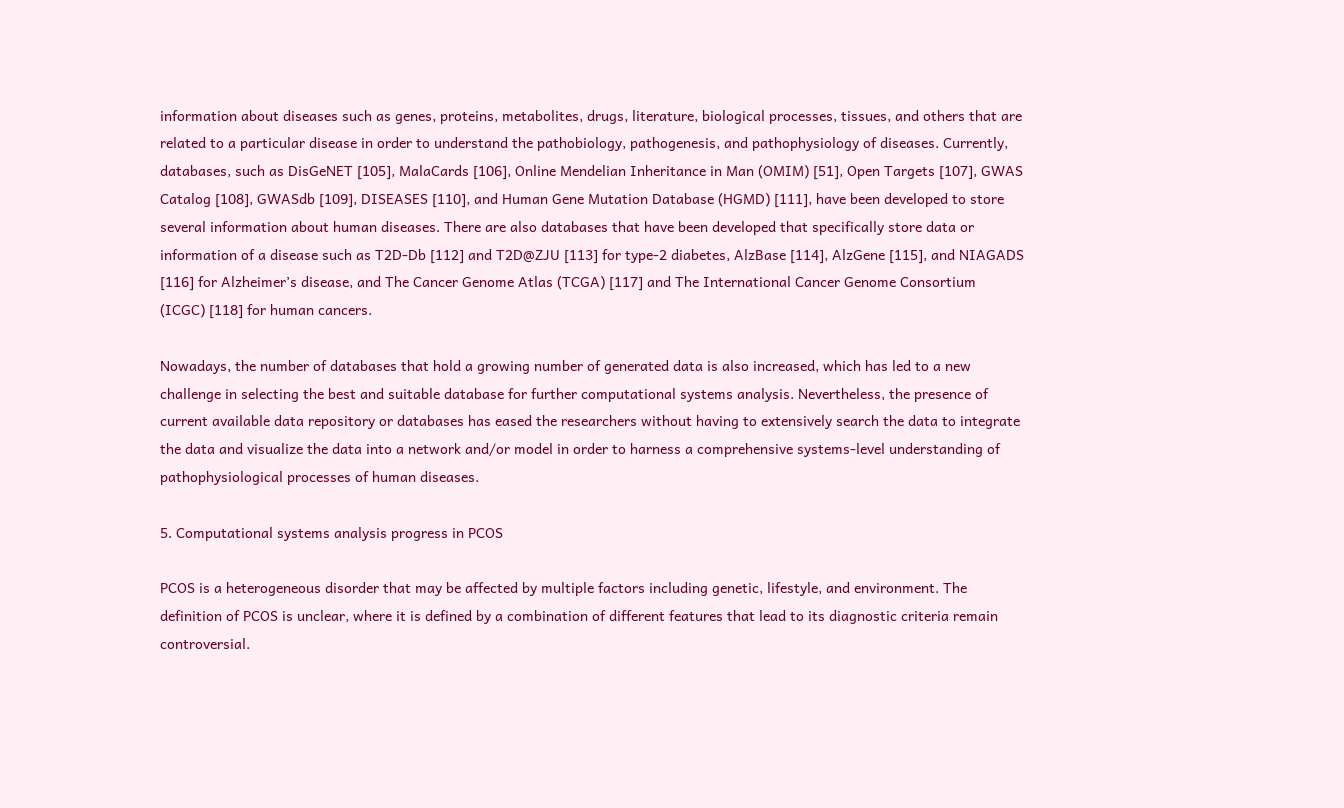information about diseases such as genes, proteins, metabolites, drugs, literature, biological processes, tissues, and others that are related to a particular disease in order to understand the pathobiology, pathogenesis, and pathophysiology of diseases. Currently, databases, such as DisGeNET [105], MalaCards [106], Online Mendelian Inheritance in Man (OMIM) [51], Open Targets [107], GWAS Catalog [108], GWASdb [109], DISEASES [110], and Human Gene Mutation Database (HGMD) [111], have been developed to store several information about human diseases. There are also databases that have been developed that specifically store data or information of a disease such as T2D-Db [112] and T2D@ZJU [113] for type-2 diabetes, AlzBase [114], AlzGene [115], and NIAGADS [116] for Alzheimer’s disease, and The Cancer Genome Atlas (TCGA) [117] and The International Cancer Genome Consortium (ICGC) [118] for human cancers.

Nowadays, the number of databases that hold a growing number of generated data is also increased, which has led to a new challenge in selecting the best and suitable database for further computational systems analysis. Nevertheless, the presence of current available data repository or databases has eased the researchers without having to extensively search the data to integrate the data and visualize the data into a network and/or model in order to harness a comprehensive systems-level understanding of pathophysiological processes of human diseases.

5. Computational systems analysis progress in PCOS

PCOS is a heterogeneous disorder that may be affected by multiple factors including genetic, lifestyle, and environment. The definition of PCOS is unclear, where it is defined by a combination of different features that lead to its diagnostic criteria remain controversial.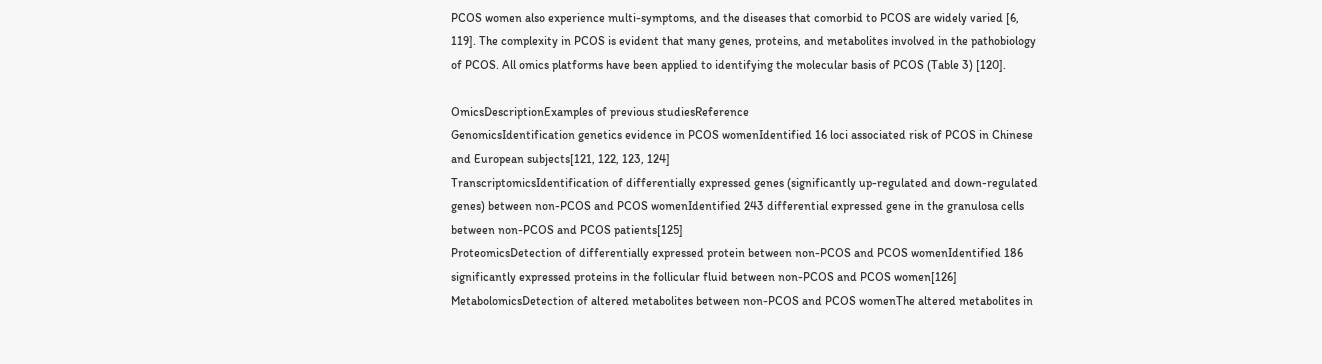PCOS women also experience multi-symptoms, and the diseases that comorbid to PCOS are widely varied [6, 119]. The complexity in PCOS is evident that many genes, proteins, and metabolites involved in the pathobiology of PCOS. All omics platforms have been applied to identifying the molecular basis of PCOS (Table 3) [120].

OmicsDescriptionExamples of previous studiesReference
GenomicsIdentification genetics evidence in PCOS womenIdentified 16 loci associated risk of PCOS in Chinese and European subjects[121, 122, 123, 124]
TranscriptomicsIdentification of differentially expressed genes (significantly up-regulated and down-regulated genes) between non-PCOS and PCOS womenIdentified 243 differential expressed gene in the granulosa cells between non-PCOS and PCOS patients[125]
ProteomicsDetection of differentially expressed protein between non-PCOS and PCOS womenIdentified 186 significantly expressed proteins in the follicular fluid between non-PCOS and PCOS women[126]
MetabolomicsDetection of altered metabolites between non-PCOS and PCOS womenThe altered metabolites in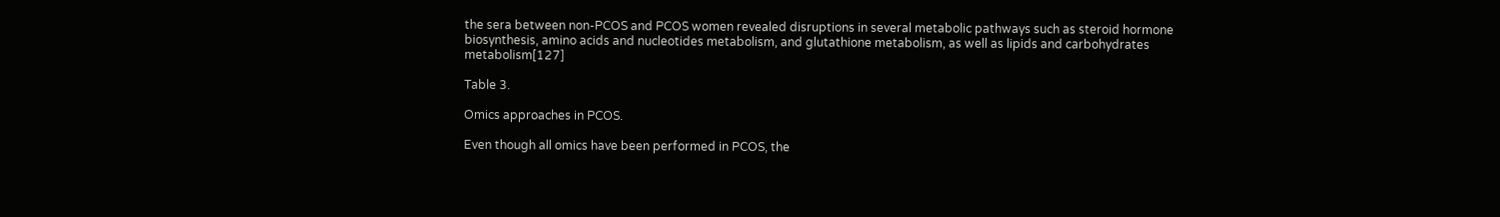the sera between non-PCOS and PCOS women revealed disruptions in several metabolic pathways such as steroid hormone biosynthesis, amino acids and nucleotides metabolism, and glutathione metabolism, as well as lipids and carbohydrates metabolism[127]

Table 3.

Omics approaches in PCOS.

Even though all omics have been performed in PCOS, the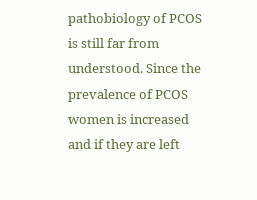pathobiology of PCOS is still far from understood. Since the prevalence of PCOS women is increased and if they are left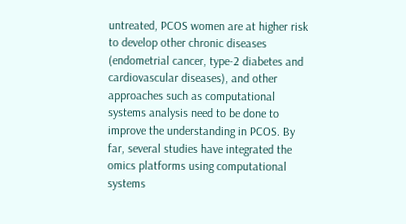untreated, PCOS women are at higher risk to develop other chronic diseases (endometrial cancer, type-2 diabetes and cardiovascular diseases), and other approaches such as computational systems analysis need to be done to improve the understanding in PCOS. By far, several studies have integrated the omics platforms using computational systems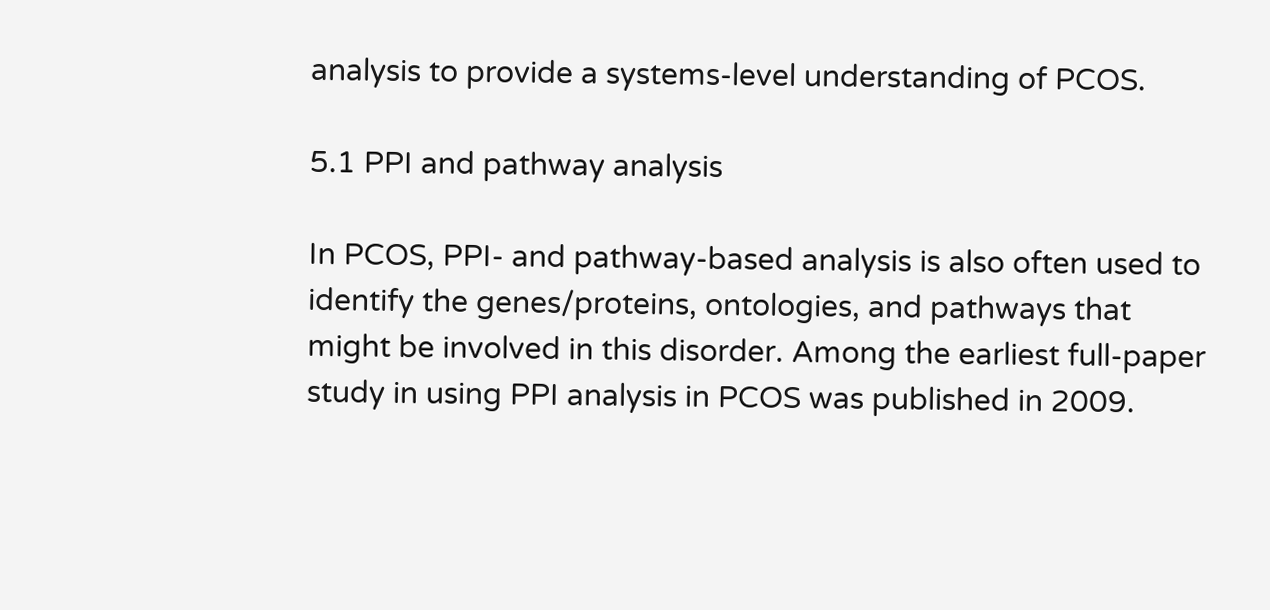analysis to provide a systems-level understanding of PCOS.

5.1 PPI and pathway analysis

In PCOS, PPI- and pathway-based analysis is also often used to identify the genes/proteins, ontologies, and pathways that might be involved in this disorder. Among the earliest full-paper study in using PPI analysis in PCOS was published in 2009.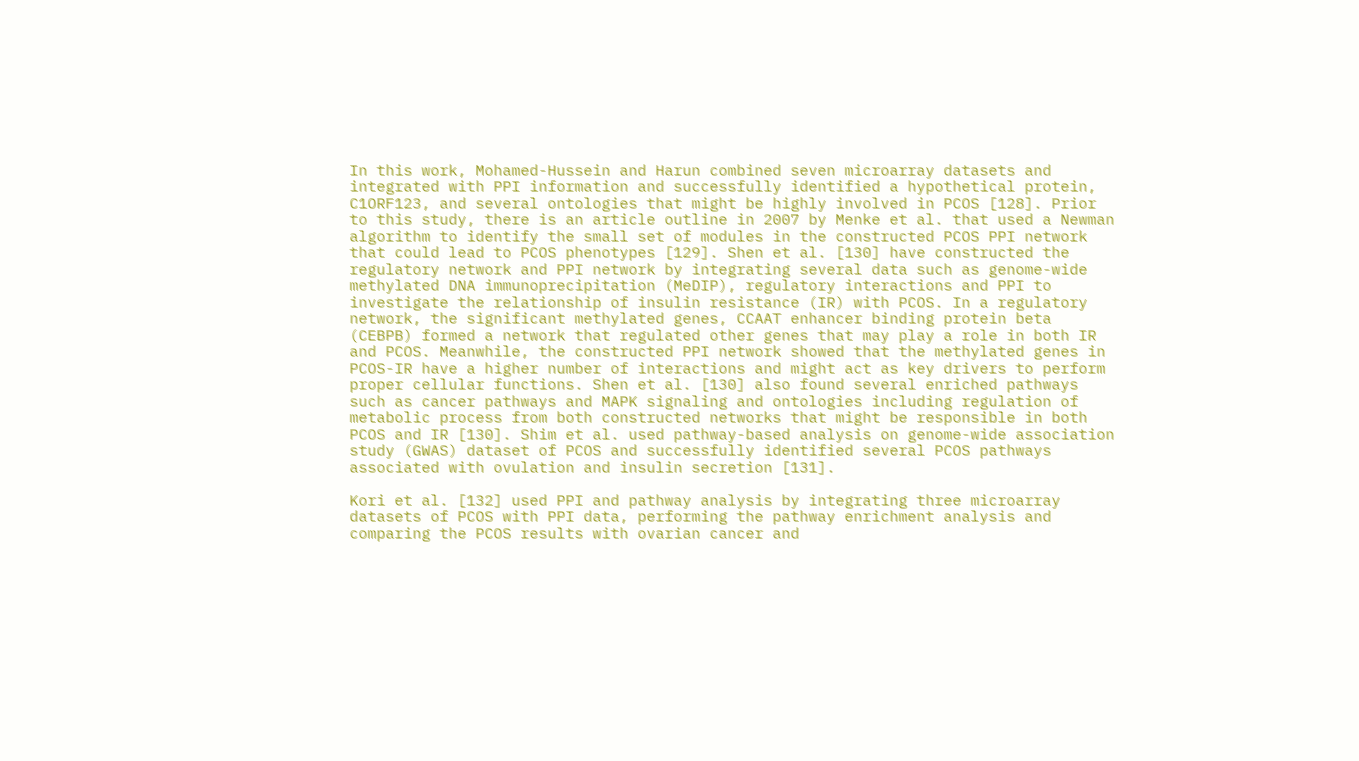In this work, Mohamed-Hussein and Harun combined seven microarray datasets and integrated with PPI information and successfully identified a hypothetical protein, C1ORF123, and several ontologies that might be highly involved in PCOS [128]. Prior to this study, there is an article outline in 2007 by Menke et al. that used a Newman algorithm to identify the small set of modules in the constructed PCOS PPI network that could lead to PCOS phenotypes [129]. Shen et al. [130] have constructed the regulatory network and PPI network by integrating several data such as genome-wide methylated DNA immunoprecipitation (MeDIP), regulatory interactions and PPI to investigate the relationship of insulin resistance (IR) with PCOS. In a regulatory network, the significant methylated genes, CCAAT enhancer binding protein beta (CEBPB) formed a network that regulated other genes that may play a role in both IR and PCOS. Meanwhile, the constructed PPI network showed that the methylated genes in PCOS-IR have a higher number of interactions and might act as key drivers to perform proper cellular functions. Shen et al. [130] also found several enriched pathways such as cancer pathways and MAPK signaling and ontologies including regulation of metabolic process from both constructed networks that might be responsible in both PCOS and IR [130]. Shim et al. used pathway-based analysis on genome-wide association study (GWAS) dataset of PCOS and successfully identified several PCOS pathways associated with ovulation and insulin secretion [131].

Kori et al. [132] used PPI and pathway analysis by integrating three microarray datasets of PCOS with PPI data, performing the pathway enrichment analysis and comparing the PCOS results with ovarian cancer and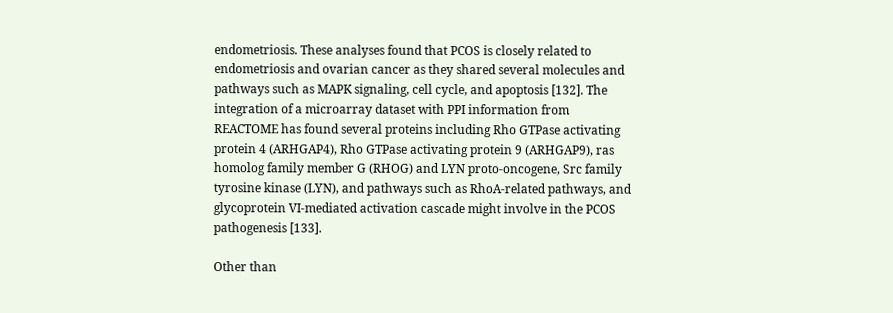endometriosis. These analyses found that PCOS is closely related to endometriosis and ovarian cancer as they shared several molecules and pathways such as MAPK signaling, cell cycle, and apoptosis [132]. The integration of a microarray dataset with PPI information from REACTOME has found several proteins including Rho GTPase activating protein 4 (ARHGAP4), Rho GTPase activating protein 9 (ARHGAP9), ras homolog family member G (RHOG) and LYN proto-oncogene, Src family tyrosine kinase (LYN), and pathways such as RhoA-related pathways, and glycoprotein VI-mediated activation cascade might involve in the PCOS pathogenesis [133].

Other than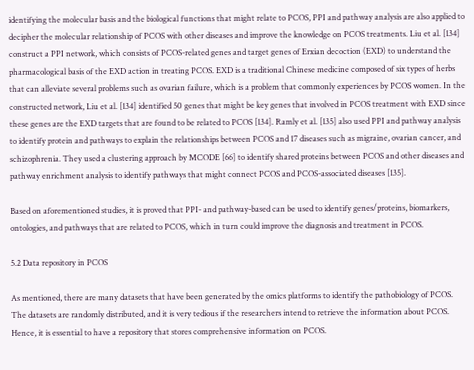identifying the molecular basis and the biological functions that might relate to PCOS, PPI and pathway analysis are also applied to decipher the molecular relationship of PCOS with other diseases and improve the knowledge on PCOS treatments. Liu et al. [134] construct a PPI network, which consists of PCOS-related genes and target genes of Erxian decoction (EXD) to understand the pharmacological basis of the EXD action in treating PCOS. EXD is a traditional Chinese medicine composed of six types of herbs that can alleviate several problems such as ovarian failure, which is a problem that commonly experiences by PCOS women. In the constructed network, Liu et al. [134] identified 50 genes that might be key genes that involved in PCOS treatment with EXD since these genes are the EXD targets that are found to be related to PCOS [134]. Ramly et al. [135] also used PPI and pathway analysis to identify protein and pathways to explain the relationships between PCOS and 17 diseases such as migraine, ovarian cancer, and schizophrenia. They used a clustering approach by MCODE [66] to identify shared proteins between PCOS and other diseases and pathway enrichment analysis to identify pathways that might connect PCOS and PCOS-associated diseases [135].

Based on aforementioned studies, it is proved that PPI- and pathway-based can be used to identify genes/proteins, biomarkers, ontologies, and pathways that are related to PCOS, which in turn could improve the diagnosis and treatment in PCOS.

5.2 Data repository in PCOS

As mentioned, there are many datasets that have been generated by the omics platforms to identify the pathobiology of PCOS. The datasets are randomly distributed, and it is very tedious if the researchers intend to retrieve the information about PCOS. Hence, it is essential to have a repository that stores comprehensive information on PCOS.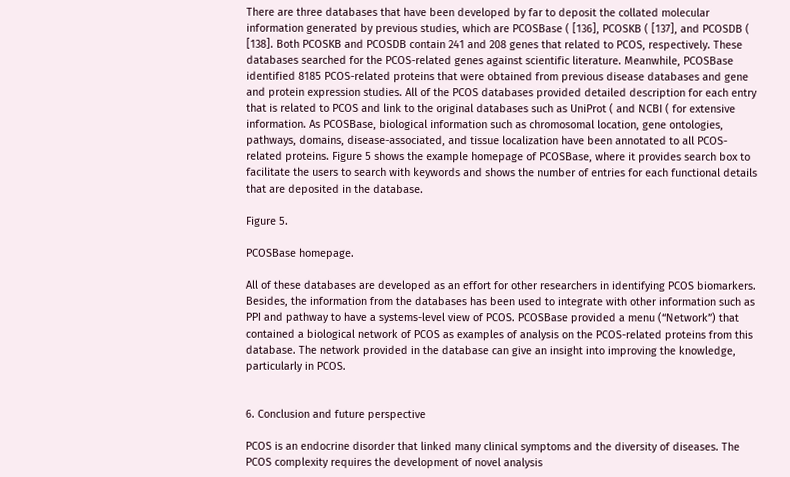There are three databases that have been developed by far to deposit the collated molecular information generated by previous studies, which are PCOSBase ( [136], PCOSKB ( [137], and PCOSDB ( [138]. Both PCOSKB and PCOSDB contain 241 and 208 genes that related to PCOS, respectively. These databases searched for the PCOS-related genes against scientific literature. Meanwhile, PCOSBase identified 8185 PCOS-related proteins that were obtained from previous disease databases and gene and protein expression studies. All of the PCOS databases provided detailed description for each entry that is related to PCOS and link to the original databases such as UniProt ( and NCBI ( for extensive information. As PCOSBase, biological information such as chromosomal location, gene ontologies, pathways, domains, disease-associated, and tissue localization have been annotated to all PCOS-related proteins. Figure 5 shows the example homepage of PCOSBase, where it provides search box to facilitate the users to search with keywords and shows the number of entries for each functional details that are deposited in the database.

Figure 5.

PCOSBase homepage.

All of these databases are developed as an effort for other researchers in identifying PCOS biomarkers. Besides, the information from the databases has been used to integrate with other information such as PPI and pathway to have a systems-level view of PCOS. PCOSBase provided a menu (“Network”) that contained a biological network of PCOS as examples of analysis on the PCOS-related proteins from this database. The network provided in the database can give an insight into improving the knowledge, particularly in PCOS.


6. Conclusion and future perspective

PCOS is an endocrine disorder that linked many clinical symptoms and the diversity of diseases. The PCOS complexity requires the development of novel analysis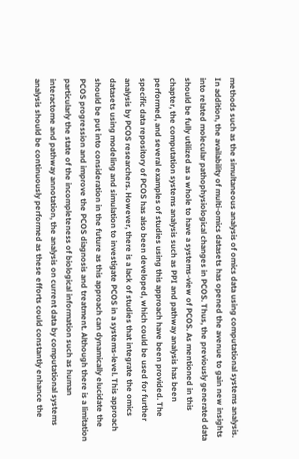methods such as the simultaneous analysis of omics data using computational systems analysis. In addition, the availability of multi-omics datasets has opened the avenue to gain new insights into related molecular pathophysiological changes in PCOS. Thus, the previously generated data should be fully utilized as a whole to have a systems-view of PCOS. As mentioned in this chapter, the computation systems analysis such as PPI and pathway analysis has been performed, and several examples of studies using this approach have been provided. The specific data repository of PCOS has also been developed, which could be used for further analysis by PCOS researchers. However, there is a lack of studies that integrate the omics datasets using modeling and simulation to investigate PCOS in a systems-level. This approach should be put into consideration in the future as this approach can dynamically elucidate the PCOS progression and improve the PCOS diagnosis and treatment. Although there is a limitation particularly the state of the incompleteness of biological information such as human interactome and pathway annotation, the analysis on current data by computational systems analysis should be continuously performed as these efforts could constantly enhance the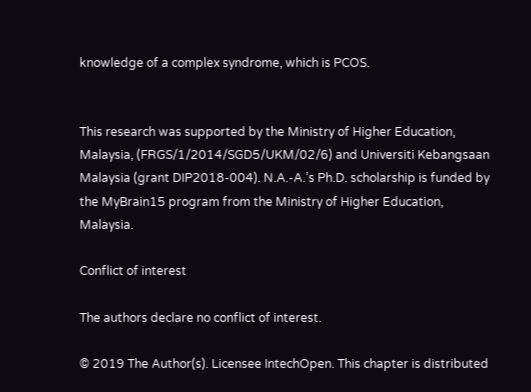knowledge of a complex syndrome, which is PCOS.


This research was supported by the Ministry of Higher Education, Malaysia, (FRGS/1/2014/SGD5/UKM/02/6) and Universiti Kebangsaan Malaysia (grant DIP2018-004). N.A.-A.’s Ph.D. scholarship is funded by the MyBrain15 program from the Ministry of Higher Education, Malaysia.

Conflict of interest

The authors declare no conflict of interest.

© 2019 The Author(s). Licensee IntechOpen. This chapter is distributed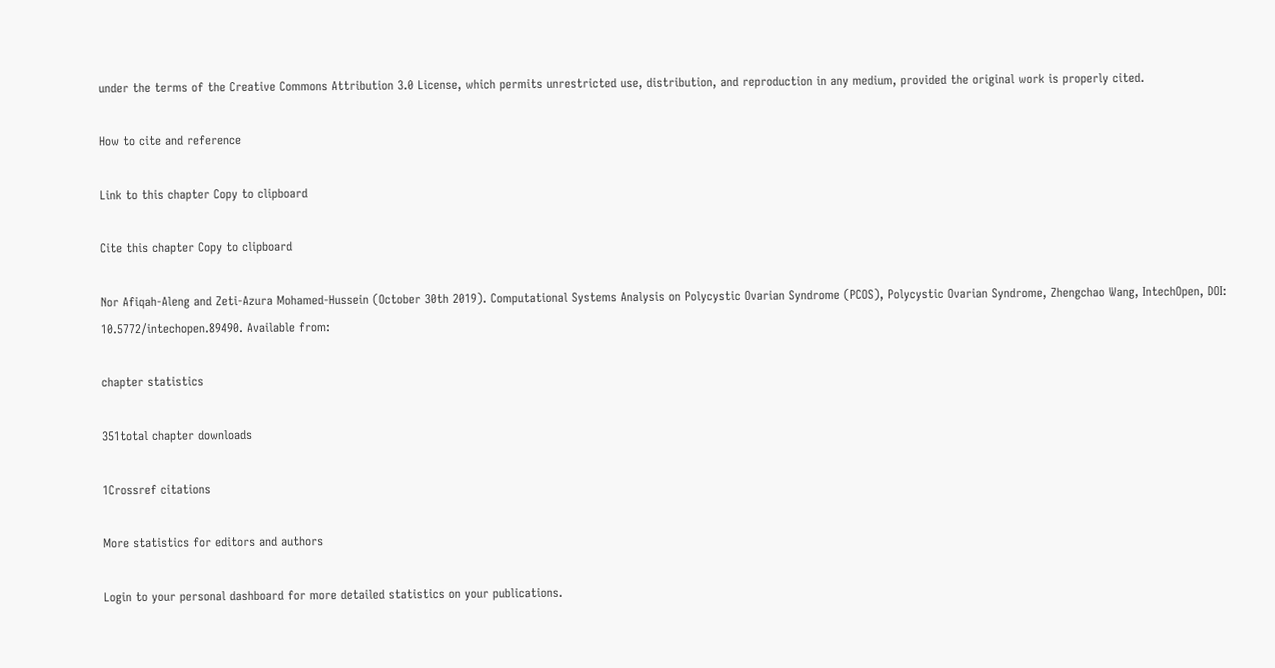under the terms of the Creative Commons Attribution 3.0 License, which permits unrestricted use, distribution, and reproduction in any medium, provided the original work is properly cited.

How to cite and reference

Link to this chapter Copy to clipboard

Cite this chapter Copy to clipboard

Nor Afiqah-Aleng and Zeti-Azura Mohamed-Hussein (October 30th 2019). Computational Systems Analysis on Polycystic Ovarian Syndrome (PCOS), Polycystic Ovarian Syndrome, Zhengchao Wang, IntechOpen, DOI: 10.5772/intechopen.89490. Available from:

chapter statistics

351total chapter downloads

1Crossref citations

More statistics for editors and authors

Login to your personal dashboard for more detailed statistics on your publications.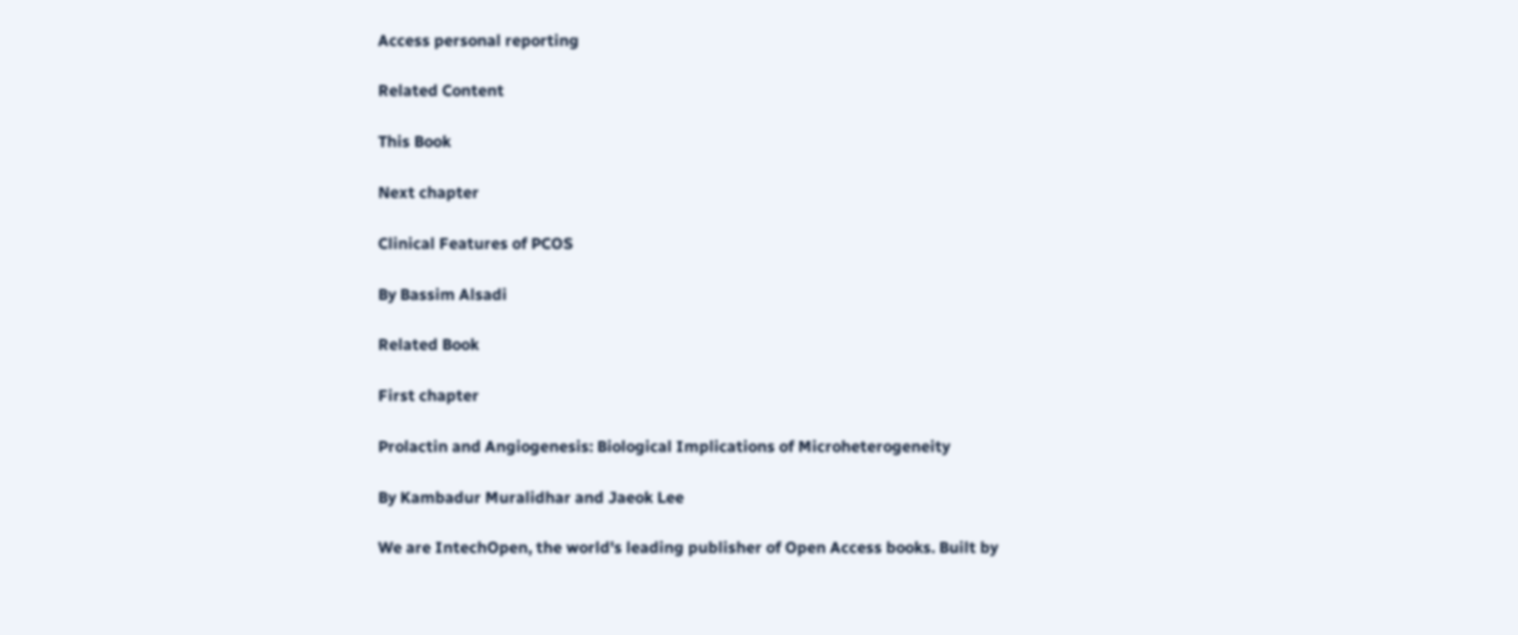Access personal reporting

Related Content

This Book

Next chapter

Clinical Features of PCOS

By Bassim Alsadi

Related Book

First chapter

Prolactin and Angiogenesis: Biological Implications of Microheterogeneity

By Kambadur Muralidhar and Jaeok Lee

We are IntechOpen, the world's leading publisher of Open Access books. Built by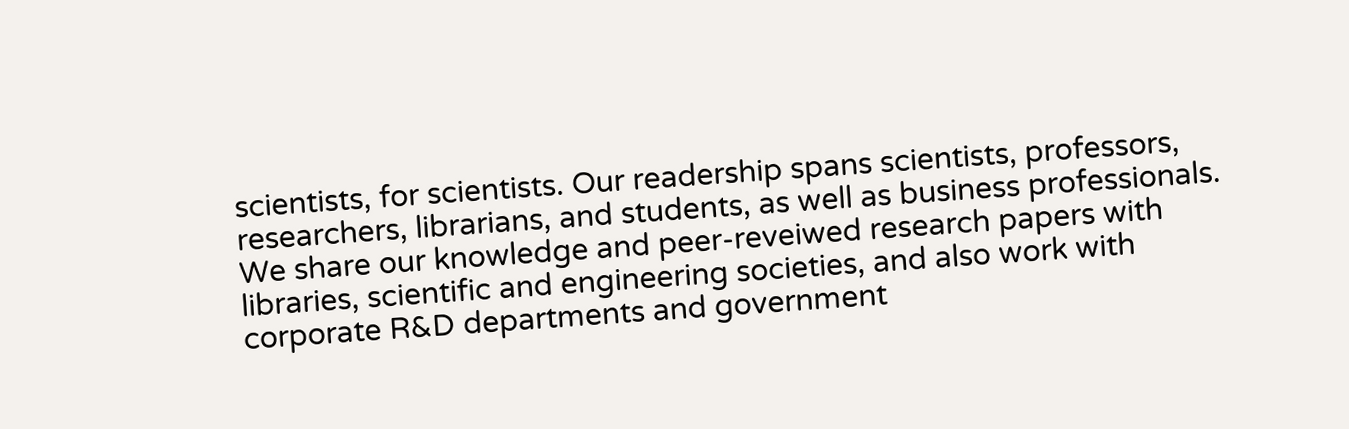scientists, for scientists. Our readership spans scientists, professors, researchers, librarians, and students, as well as business professionals. We share our knowledge and peer-reveiwed research papers with libraries, scientific and engineering societies, and also work with corporate R&D departments and government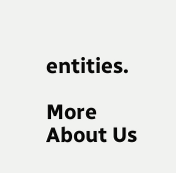entities.

More About Us